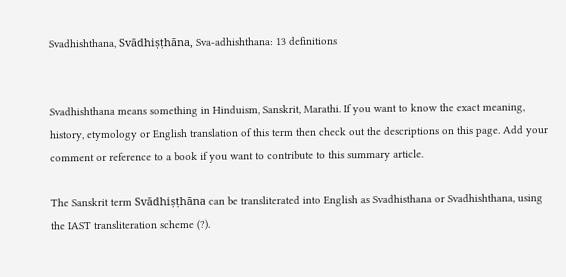Svadhishthana, Svādhiṣṭhāna, Sva-adhishthana: 13 definitions


Svadhishthana means something in Hinduism, Sanskrit, Marathi. If you want to know the exact meaning, history, etymology or English translation of this term then check out the descriptions on this page. Add your comment or reference to a book if you want to contribute to this summary article.

The Sanskrit term Svādhiṣṭhāna can be transliterated into English as Svadhisthana or Svadhishthana, using the IAST transliteration scheme (?).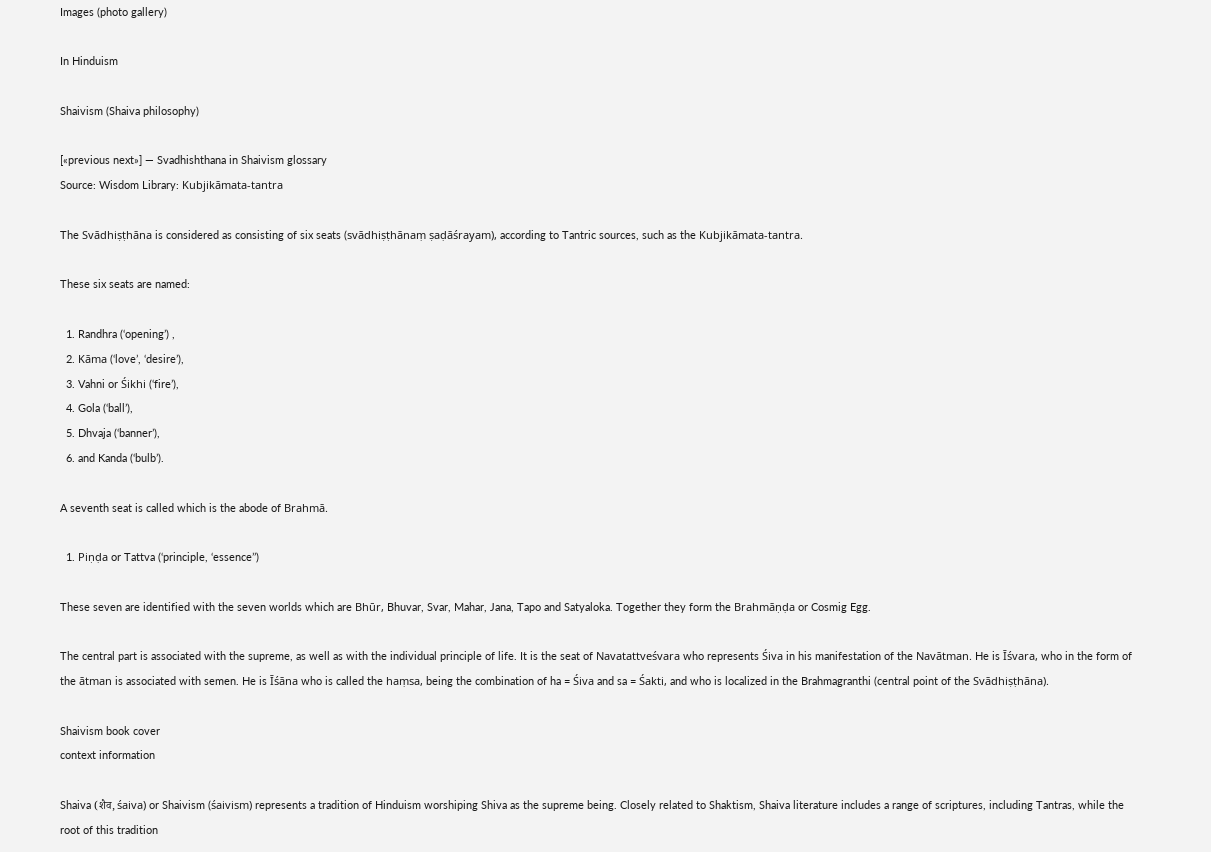Images (photo gallery)

In Hinduism

Shaivism (Shaiva philosophy)

[«previous next»] — Svadhishthana in Shaivism glossary
Source: Wisdom Library: Kubjikāmata-tantra

The Svādhiṣṭhāna is considered as consisting of six seats (svādhiṣṭhānaṃ ṣaḍāśrayam), according to Tantric sources, such as the Kubjikāmata-tantra.

These six seats are named:

  1. Randhra (‘opening’) ,
  2. Kāma (‘love’, ‘desire’),
  3. Vahni or Śikhi (‘fire’),
  4. Gola (‘ball’),
  5. Dhvaja (‘banner’),
  6. and Kanda (‘bulb’).

A seventh seat is called which is the abode of Brahmā.

  1. Piṇḍa or Tattva (‘principle, ‘essence’’)

These seven are identified with the seven worlds which are Bhūr, Bhuvar, Svar, Mahar, Jana, Tapo and Satyaloka. Together they form the Brahmāṇḍa or Cosmig Egg.

The central part is associated with the supreme, as well as with the individual principle of life. It is the seat of Navatattveśvara who represents Śiva in his manifestation of the Navātman. He is Īśvara, who in the form of the ātman is associated with semen. He is Īśāna who is called the haṃsa, being the combination of ha = Śiva and sa = Śakti, and who is localized in the Brahmagranthi (central point of the Svādhiṣṭhāna).

Shaivism book cover
context information

Shaiva (शैव, śaiva) or Shaivism (śaivism) represents a tradition of Hinduism worshiping Shiva as the supreme being. Closely related to Shaktism, Shaiva literature includes a range of scriptures, including Tantras, while the root of this tradition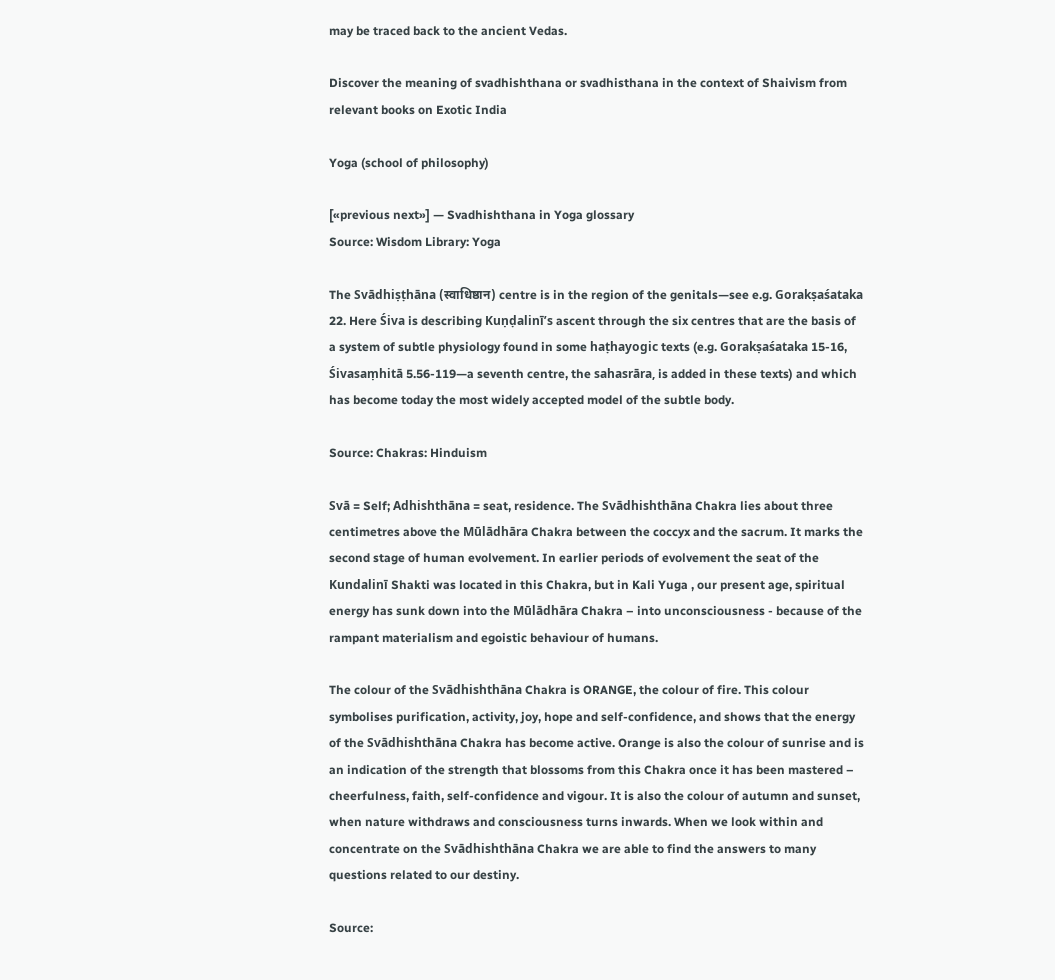may be traced back to the ancient Vedas.

Discover the meaning of svadhishthana or svadhisthana in the context of Shaivism from relevant books on Exotic India

Yoga (school of philosophy)

[«previous next»] — Svadhishthana in Yoga glossary
Source: Wisdom Library: Yoga

The Svādhiṣṭhāna (स्वाधिष्ठान) centre is in the region of the genitals—see e.g. Gorakṣaśataka 22. Here Śiva is describing Kuṇḍalinī’s ascent through the six centres that are the basis of a system of subtle physiology found in some haṭhayogic texts (e.g. Gorakṣaśataka 15-16, Śivasaṃhitā 5.56-119—a seventh centre, the sahasrāra, is added in these texts) and which has become today the most widely accepted model of the subtle body.

Source: Chakras: Hinduism

Svā = Self; Adhishthāna = seat, residence. The Svādhishthāna Chakra lies about three centimetres above the Mūlādhāra Chakra between the coccyx and the sacrum. It marks the second stage of human evolvement. In earlier periods of evolvement the seat of the Kundalinī Shakti was located in this Chakra, but in Kali Yuga , our present age, spiritual energy has sunk down into the Mūlādhāra Chakra – into unconsciousness - because of the rampant materialism and egoistic behaviour of humans.

The colour of the Svādhishthāna Chakra is ORANGE, the colour of fire. This colour symbolises purification, activity, joy, hope and self-confidence, and shows that the energy of the Svādhishthāna Chakra has become active. Orange is also the colour of sunrise and is an indication of the strength that blossoms from this Chakra once it has been mastered – cheerfulness, faith, self-confidence and vigour. It is also the colour of autumn and sunset, when nature withdraws and consciousness turns inwards. When we look within and concentrate on the Svādhishthāna Chakra we are able to find the answers to many questions related to our destiny.

Source: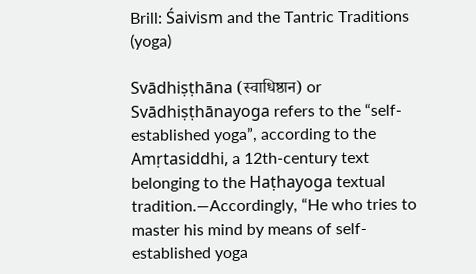Brill: Śaivism and the Tantric Traditions (yoga)

Svādhiṣṭhāna (स्वाधिष्ठान) or Svādhiṣṭhānayoga refers to the “self-established yoga”, according to the Amṛtasiddhi, a 12th-century text belonging to the Haṭhayoga textual tradition.—Accordingly, “He who tries to master his mind by means of self-established yoga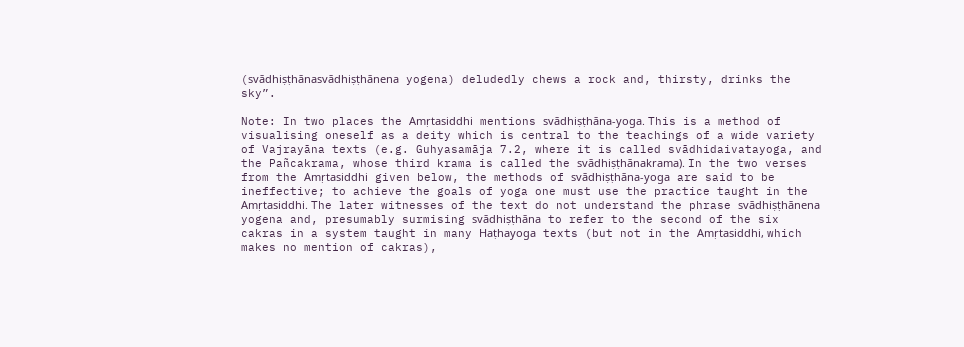(svādhiṣṭhānasvādhiṣṭhānena yogena) deludedly chews a rock and, thirsty, drinks the sky”.

Note: In two places the Amṛtasiddhi mentions svādhiṣṭhāna-yoga. This is a method of visualising oneself as a deity which is central to the teachings of a wide variety of Vajrayāna texts (e.g. Guhyasamāja 7.2, where it is called svādhidaivatayoga, and the Pañcakrama, whose third krama is called the svādhiṣṭhānakrama). In the two verses from the Amṛtasiddhi given below, the methods of svādhiṣṭhāna-yoga are said to be ineffective; to achieve the goals of yoga one must use the practice taught in the Amṛtasiddhi. The later witnesses of the text do not understand the phrase svādhiṣṭhānena yogena and, presumably surmising svādhiṣṭhāna to refer to the second of the six cakras in a system taught in many Haṭhayoga texts (but not in the Amṛtasiddhi, which makes no mention of cakras),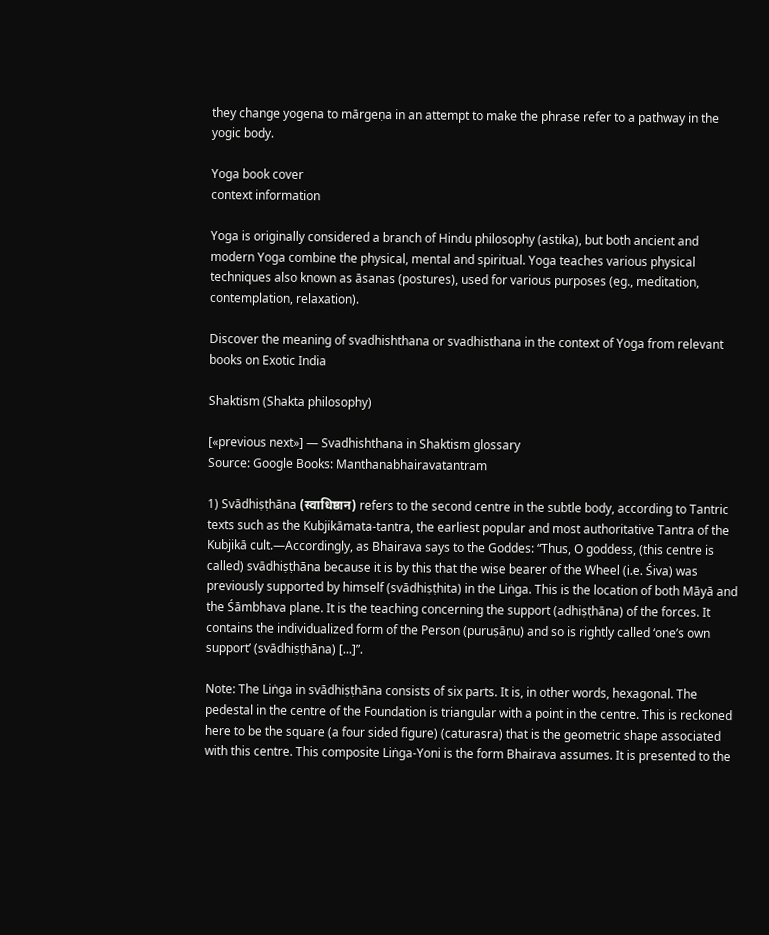they change yogena to mārgeṇa in an attempt to make the phrase refer to a pathway in the yogic body.

Yoga book cover
context information

Yoga is originally considered a branch of Hindu philosophy (astika), but both ancient and modern Yoga combine the physical, mental and spiritual. Yoga teaches various physical techniques also known as āsanas (postures), used for various purposes (eg., meditation, contemplation, relaxation).

Discover the meaning of svadhishthana or svadhisthana in the context of Yoga from relevant books on Exotic India

Shaktism (Shakta philosophy)

[«previous next»] — Svadhishthana in Shaktism glossary
Source: Google Books: Manthanabhairavatantram

1) Svādhiṣṭhāna (स्वाधिष्ठान) refers to the second centre in the subtle body, according to Tantric texts such as the Kubjikāmata-tantra, the earliest popular and most authoritative Tantra of the Kubjikā cult.—Accordingly, as Bhairava says to the Goddes: “Thus, O goddess, (this centre is called) svādhiṣṭhāna because it is by this that the wise bearer of the Wheel (i.e. Śiva) was previously supported by himself (svādhiṣṭhita) in the Liṅga. This is the location of both Māyā and the Śāmbhava plane. It is the teaching concerning the support (adhiṣṭhāna) of the forces. It contains the individualized form of the Person (puruṣāṇu) and so is rightly called ‘one’s own support’ (svādhiṣṭhāna) [...]”.

Note: The Liṅga in svādhiṣṭhāna consists of six parts. It is, in other words, hexagonal. The pedestal in the centre of the Foundation is triangular with a point in the centre. This is reckoned here to be the square (a four sided figure) (caturasra) that is the geometric shape associated with this centre. This composite Liṅga-Yoni is the form Bhairava assumes. It is presented to the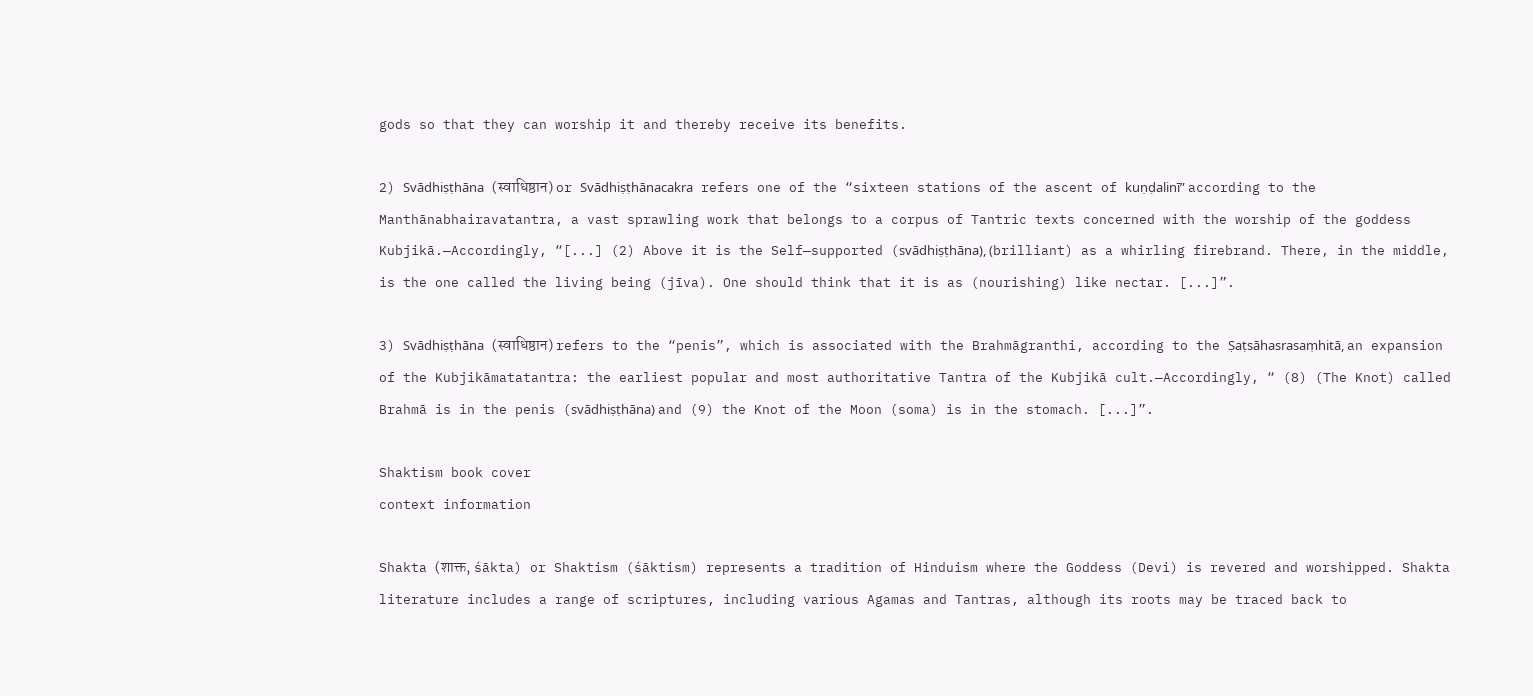gods so that they can worship it and thereby receive its benefits.

2) Svādhiṣṭhāna (स्वाधिष्ठान) or Svādhiṣṭhānacakra refers one of the “sixteen stations of the ascent of kuṇḍalinī” according to the Manthānabhairavatantra, a vast sprawling work that belongs to a corpus of Tantric texts concerned with the worship of the goddess Kubjikā.—Accordingly, “[...] (2) Above it is the Self—supported (svādhiṣṭhāna), (brilliant) as a whirling firebrand. There, in the middle, is the one called the living being (jīva). One should think that it is as (nourishing) like nectar. [...]”.

3) Svādhiṣṭhāna (स्वाधिष्ठान) refers to the “penis”, which is associated with the Brahmāgranthi, according to the Ṣaṭsāhasrasaṃhitā, an expansion of the Kubjikāmatatantra: the earliest popular and most authoritative Tantra of the Kubjikā cult.—Accordingly, “ (8) (The Knot) called Brahmā is in the penis (svādhiṣṭhāna) and (9) the Knot of the Moon (soma) is in the stomach. [...]”.

Shaktism book cover
context information

Shakta (शाक्त, śākta) or Shaktism (śāktism) represents a tradition of Hinduism where the Goddess (Devi) is revered and worshipped. Shakta literature includes a range of scriptures, including various Agamas and Tantras, although its roots may be traced back to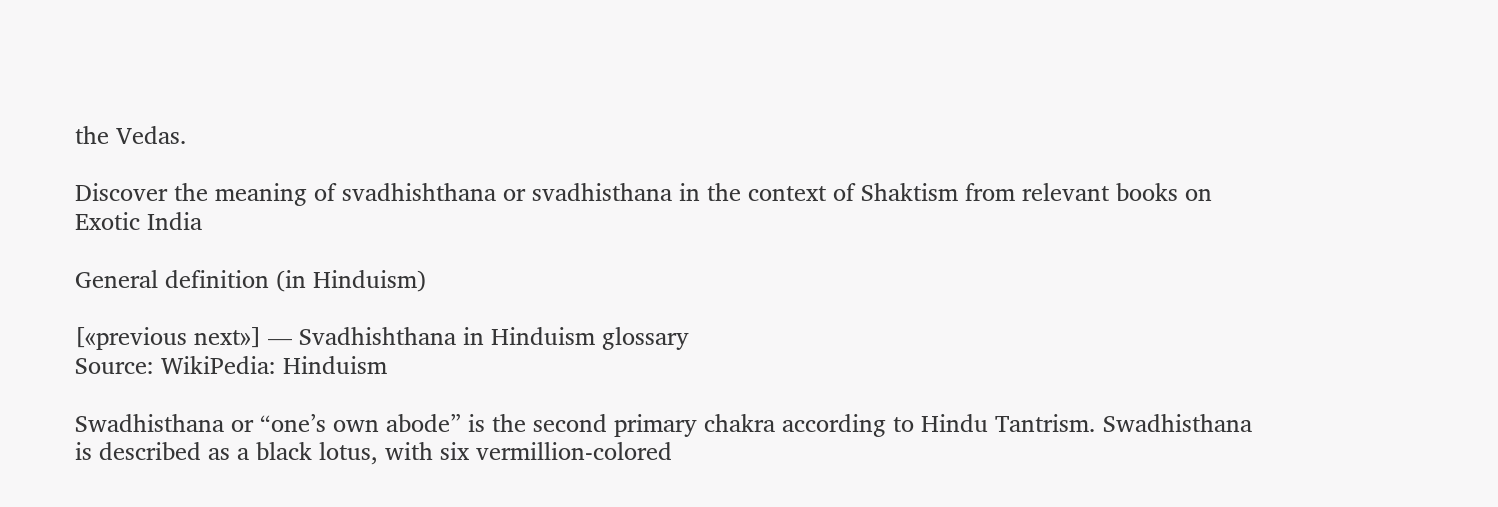the Vedas.

Discover the meaning of svadhishthana or svadhisthana in the context of Shaktism from relevant books on Exotic India

General definition (in Hinduism)

[«previous next»] — Svadhishthana in Hinduism glossary
Source: WikiPedia: Hinduism

Swadhisthana or “one’s own abode” is the second primary chakra according to Hindu Tantrism. Swadhisthana is described as a black lotus, with six vermillion-colored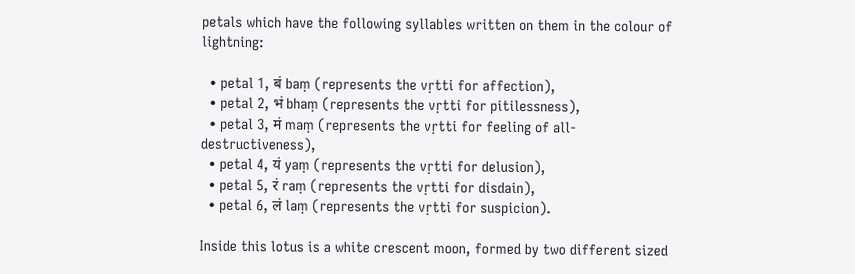petals which have the following syllables written on them in the colour of lightning:

  • petal 1, बं baṃ (represents the vṛtti for affection),
  • petal 2, भं bhaṃ (represents the vṛtti for pitilessness),
  • petal 3, मं maṃ (represents the vṛtti for feeling of all-destructiveness),
  • petal 4, यं yaṃ (represents the vṛtti for delusion),
  • petal 5, रं raṃ (represents the vṛtti for disdain),
  • petal 6, लं laṃ (represents the vṛtti for suspicion).

Inside this lotus is a white crescent moon, formed by two different sized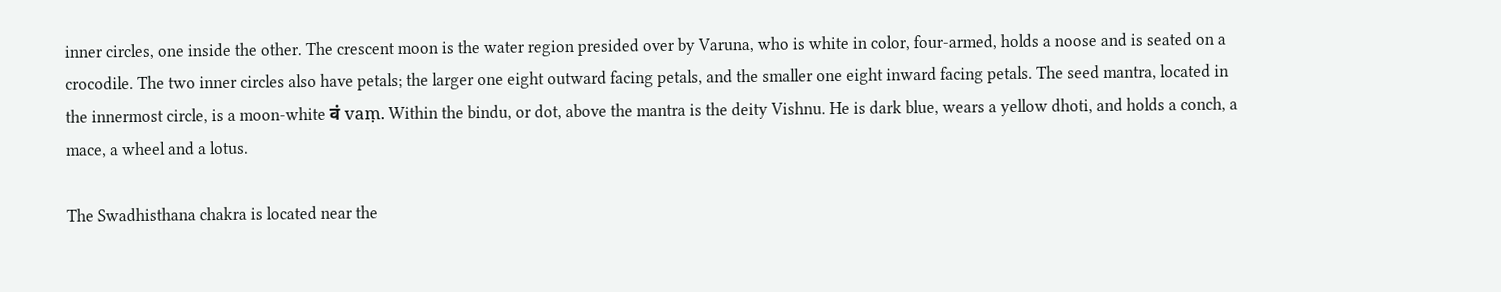inner circles, one inside the other. The crescent moon is the water region presided over by Varuna, who is white in color, four-armed, holds a noose and is seated on a crocodile. The two inner circles also have petals; the larger one eight outward facing petals, and the smaller one eight inward facing petals. The seed mantra, located in the innermost circle, is a moon-white वं vaṃ. Within the bindu, or dot, above the mantra is the deity Vishnu. He is dark blue, wears a yellow dhoti, and holds a conch, a mace, a wheel and a lotus.

The Swadhisthana chakra is located near the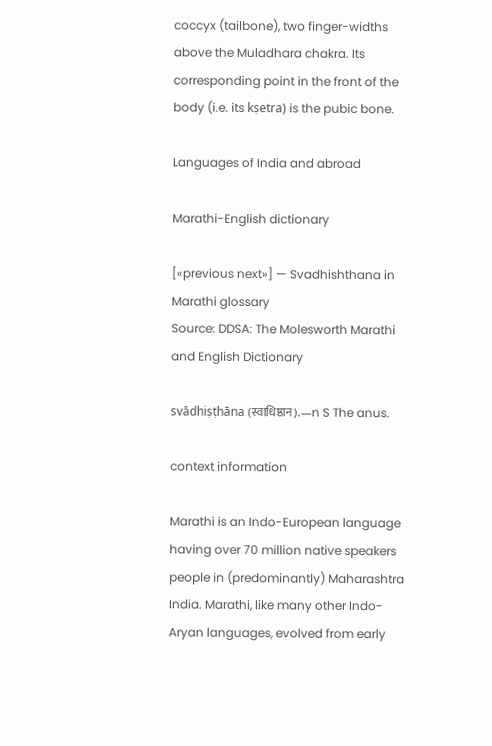coccyx (tailbone), two finger-widths above the Muladhara chakra. Its corresponding point in the front of the body (i.e. its kṣetra) is the pubic bone.

Languages of India and abroad

Marathi-English dictionary

[«previous next»] — Svadhishthana in Marathi glossary
Source: DDSA: The Molesworth Marathi and English Dictionary

svādhiṣṭhāna (स्वाधिष्ठान).—n S The anus.

context information

Marathi is an Indo-European language having over 70 million native speakers people in (predominantly) Maharashtra India. Marathi, like many other Indo-Aryan languages, evolved from early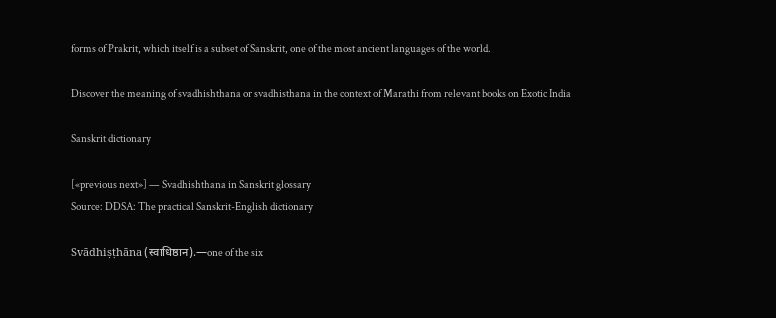forms of Prakrit, which itself is a subset of Sanskrit, one of the most ancient languages of the world.

Discover the meaning of svadhishthana or svadhisthana in the context of Marathi from relevant books on Exotic India

Sanskrit dictionary

[«previous next»] — Svadhishthana in Sanskrit glossary
Source: DDSA: The practical Sanskrit-English dictionary

Svādhiṣṭhāna (स्वाधिष्ठान).—one of the six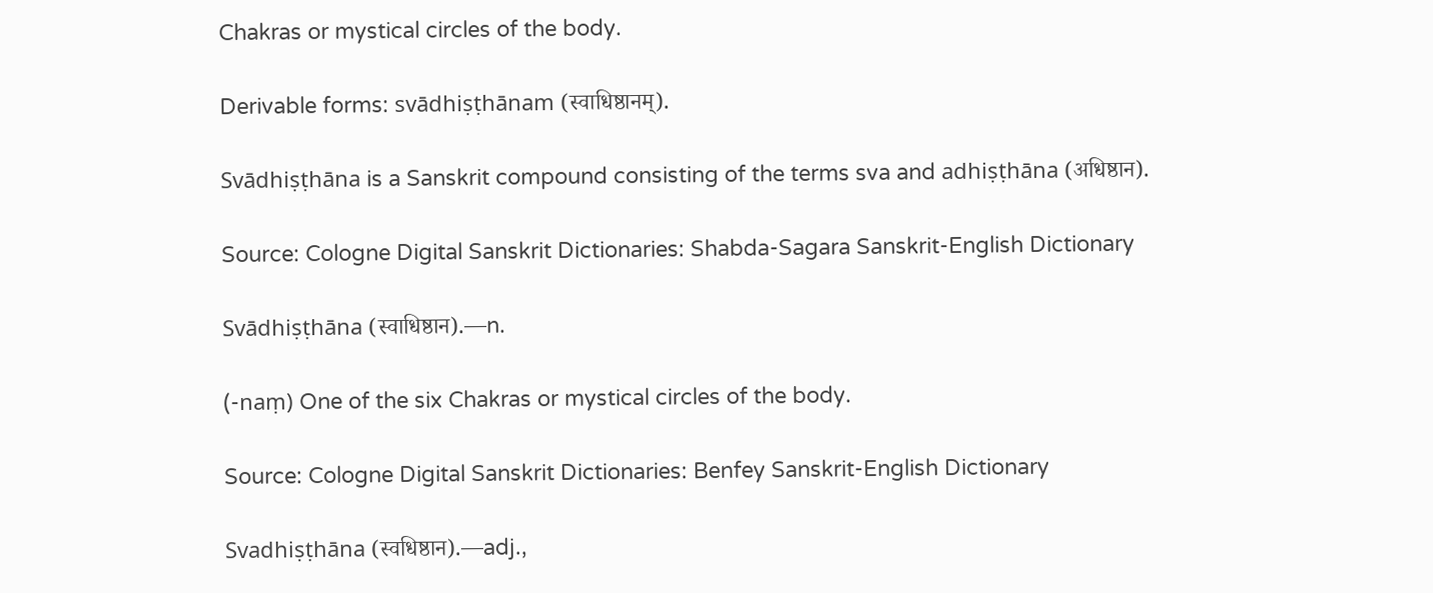Chakras or mystical circles of the body.

Derivable forms: svādhiṣṭhānam (स्वाधिष्ठानम्).

Svādhiṣṭhāna is a Sanskrit compound consisting of the terms sva and adhiṣṭhāna (अधिष्ठान).

Source: Cologne Digital Sanskrit Dictionaries: Shabda-Sagara Sanskrit-English Dictionary

Svādhiṣṭhāna (स्वाधिष्ठान).—n.

(-naṃ) One of the six Chakras or mystical circles of the body.

Source: Cologne Digital Sanskrit Dictionaries: Benfey Sanskrit-English Dictionary

Svadhiṣṭhāna (स्वधिष्ठान).—adj.,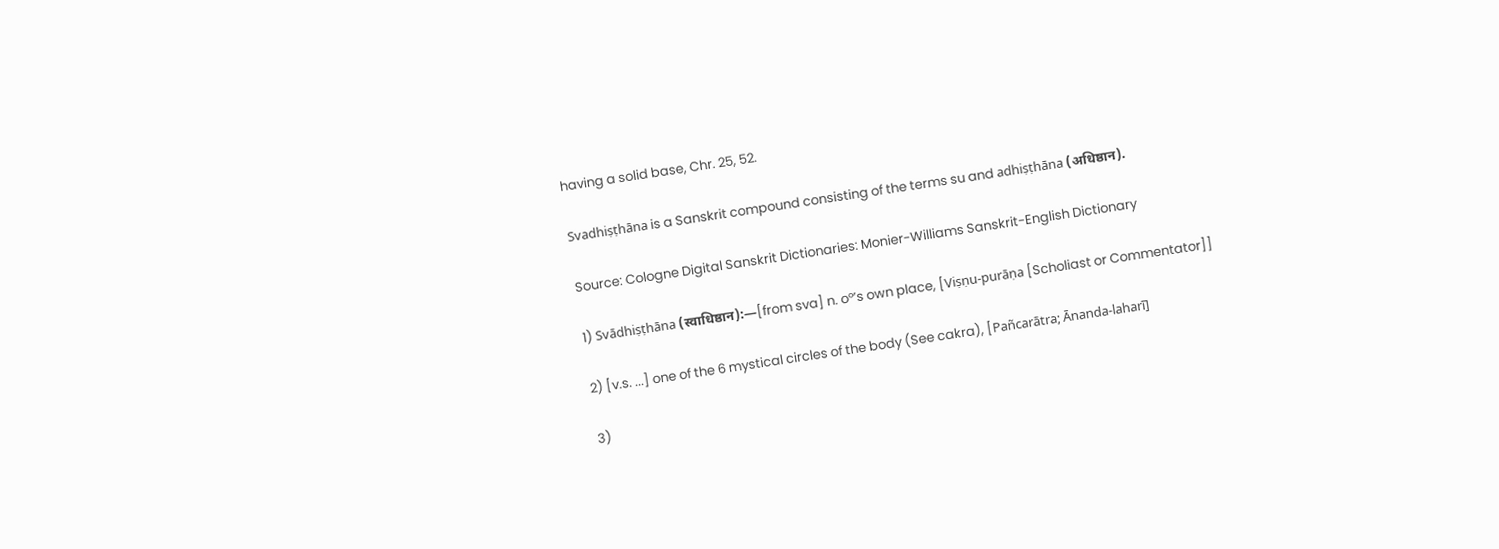having a solid base, Chr. 25, 52.

Svadhiṣṭhāna is a Sanskrit compound consisting of the terms su and adhiṣṭhāna (अधिष्ठान).

Source: Cologne Digital Sanskrit Dictionaries: Monier-Williams Sanskrit-English Dictionary

1) Svādhiṣṭhāna (स्वाधिष्ठान):—[from sva] n. o°’s own place, [Viṣṇu-purāṇa [Scholiast or Commentator]]

2) [v.s. ...] one of the 6 mystical circles of the body (See cakra), [Pañcarātra; Ānanda-laharī]

3)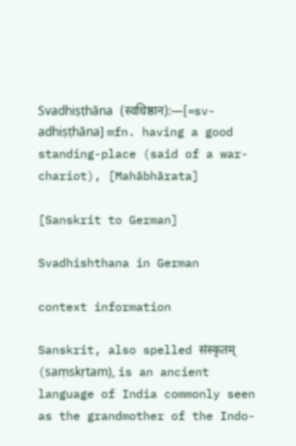Svadhiṣṭhāna (स्वधिष्ठान):—[=sv-adhiṣṭhāna] mfn. having a good standing-place (said of a war-chariot), [Mahābhārata]

[Sanskrit to German]

Svadhishthana in German

context information

Sanskrit, also spelled संस्कृतम् (saṃskṛtam), is an ancient language of India commonly seen as the grandmother of the Indo-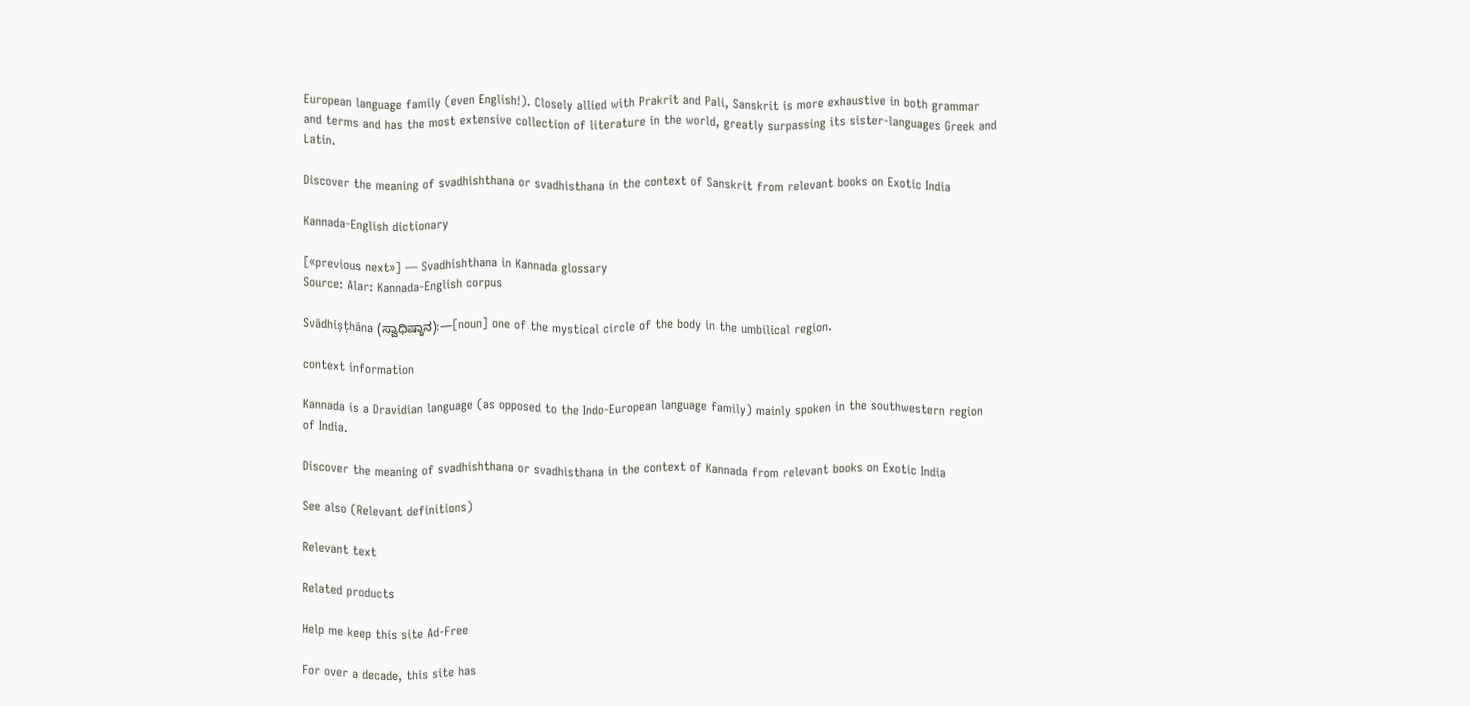European language family (even English!). Closely allied with Prakrit and Pali, Sanskrit is more exhaustive in both grammar and terms and has the most extensive collection of literature in the world, greatly surpassing its sister-languages Greek and Latin.

Discover the meaning of svadhishthana or svadhisthana in the context of Sanskrit from relevant books on Exotic India

Kannada-English dictionary

[«previous next»] — Svadhishthana in Kannada glossary
Source: Alar: Kannada-English corpus

Svādhiṣṭhāna (ಸ್ವಾಧಿಷ್ಠಾನ):—[noun] one of the mystical circle of the body in the umbilical region.

context information

Kannada is a Dravidian language (as opposed to the Indo-European language family) mainly spoken in the southwestern region of India.

Discover the meaning of svadhishthana or svadhisthana in the context of Kannada from relevant books on Exotic India

See also (Relevant definitions)

Relevant text

Related products

Help me keep this site Ad-Free

For over a decade, this site has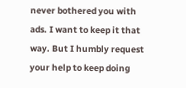never bothered you with ads. I want to keep it that way. But I humbly request your help to keep doing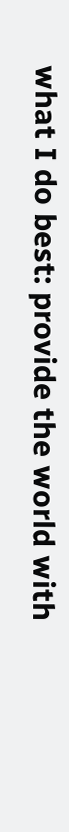what I do best: provide the world with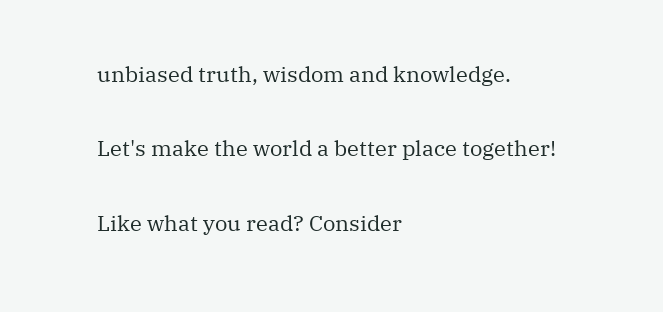unbiased truth, wisdom and knowledge.

Let's make the world a better place together!

Like what you read? Consider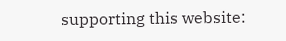supporting this website: